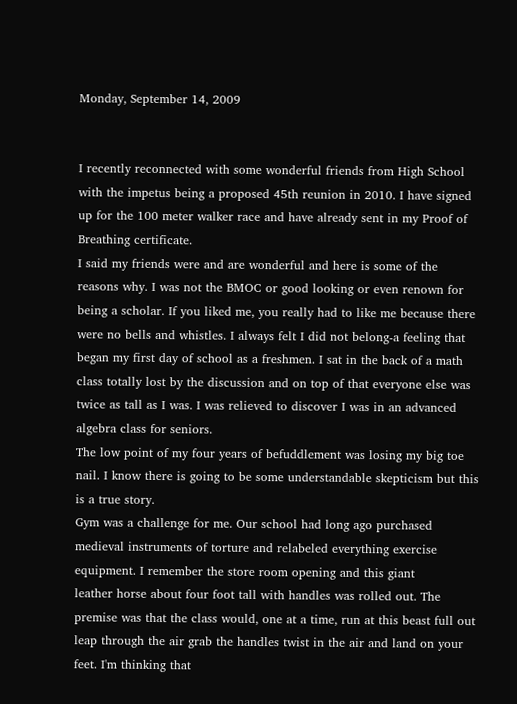Monday, September 14, 2009


I recently reconnected with some wonderful friends from High School with the impetus being a proposed 45th reunion in 2010. I have signed up for the 100 meter walker race and have already sent in my Proof of Breathing certificate.
I said my friends were and are wonderful and here is some of the reasons why. I was not the BMOC or good looking or even renown for being a scholar. If you liked me, you really had to like me because there were no bells and whistles. I always felt I did not belong-a feeling that began my first day of school as a freshmen. I sat in the back of a math class totally lost by the discussion and on top of that everyone else was twice as tall as I was. I was relieved to discover I was in an advanced algebra class for seniors.
The low point of my four years of befuddlement was losing my big toe nail. I know there is going to be some understandable skepticism but this is a true story.
Gym was a challenge for me. Our school had long ago purchased medieval instruments of torture and relabeled everything exercise equipment. I remember the store room opening and this giant
leather horse about four foot tall with handles was rolled out. The premise was that the class would, one at a time, run at this beast full out leap through the air grab the handles twist in the air and land on your feet. I'm thinking that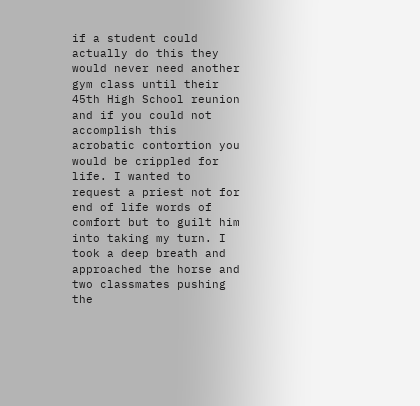if a student could actually do this they would never need another gym class until their 45th High School reunion and if you could not accomplish this acrobatic contortion you would be crippled for life. I wanted to request a priest not for end of life words of comfort but to guilt him into taking my turn. I took a deep breath and approached the horse and two classmates pushing the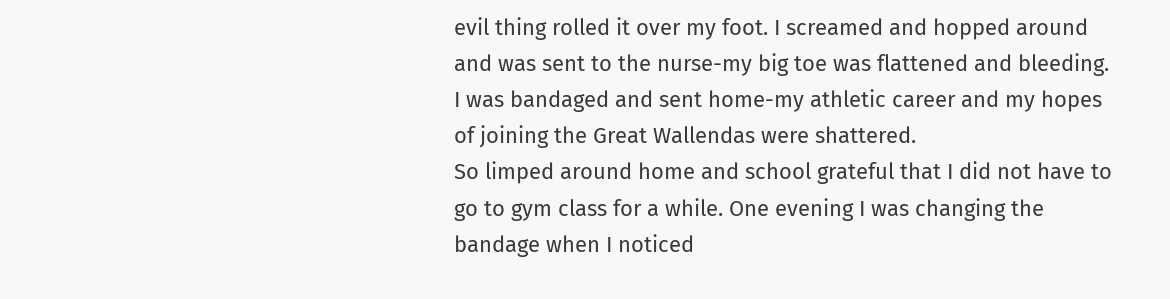evil thing rolled it over my foot. I screamed and hopped around and was sent to the nurse-my big toe was flattened and bleeding. I was bandaged and sent home-my athletic career and my hopes of joining the Great Wallendas were shattered.
So limped around home and school grateful that I did not have to go to gym class for a while. One evening I was changing the bandage when I noticed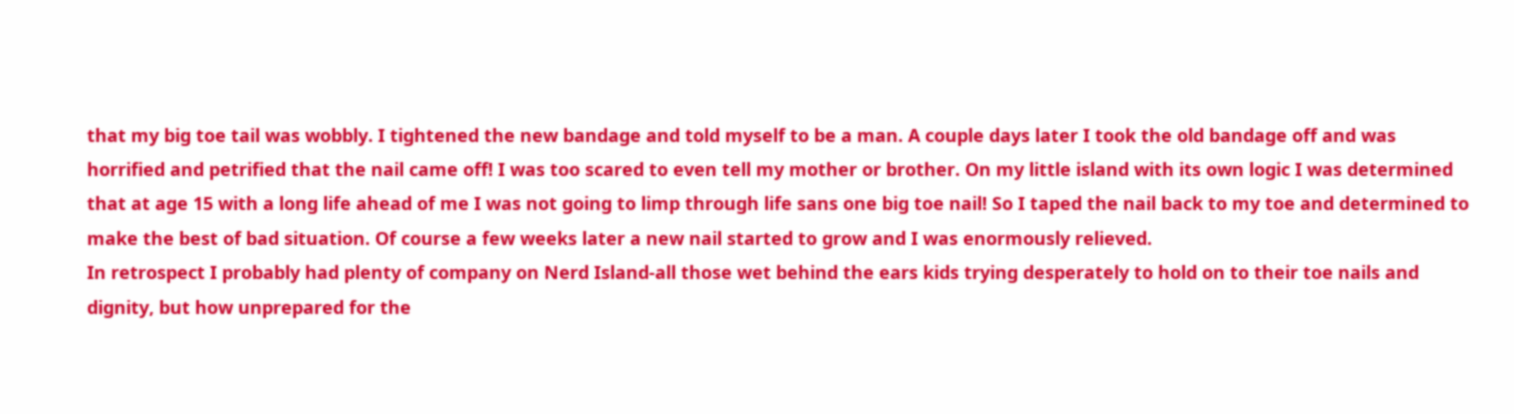that my big toe tail was wobbly. I tightened the new bandage and told myself to be a man. A couple days later I took the old bandage off and was horrified and petrified that the nail came off! I was too scared to even tell my mother or brother. On my little island with its own logic I was determined that at age 15 with a long life ahead of me I was not going to limp through life sans one big toe nail! So I taped the nail back to my toe and determined to make the best of bad situation. Of course a few weeks later a new nail started to grow and I was enormously relieved.
In retrospect I probably had plenty of company on Nerd Island-all those wet behind the ears kids trying desperately to hold on to their toe nails and dignity, but how unprepared for the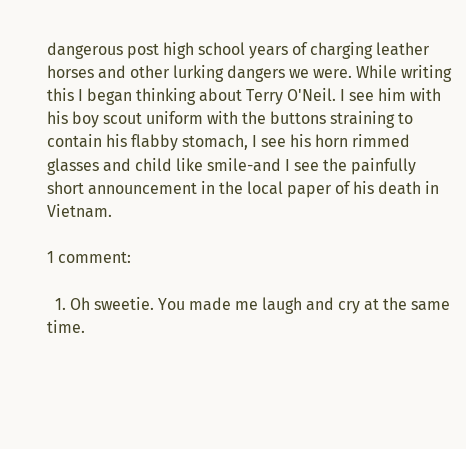dangerous post high school years of charging leather horses and other lurking dangers we were. While writing this I began thinking about Terry O'Neil. I see him with his boy scout uniform with the buttons straining to contain his flabby stomach, I see his horn rimmed glasses and child like smile-and I see the painfully short announcement in the local paper of his death in Vietnam.

1 comment:

  1. Oh sweetie. You made me laugh and cry at the same time.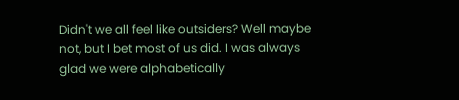Didn't we all feel like outsiders? Well maybe not, but I bet most of us did. I was always glad we were alphabetically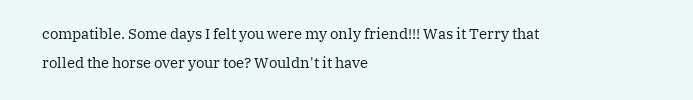compatible. Some days I felt you were my only friend!!! Was it Terry that rolled the horse over your toe? Wouldn't it have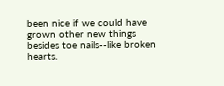been nice if we could have grown other new things besides toe nails--like broken hearts.